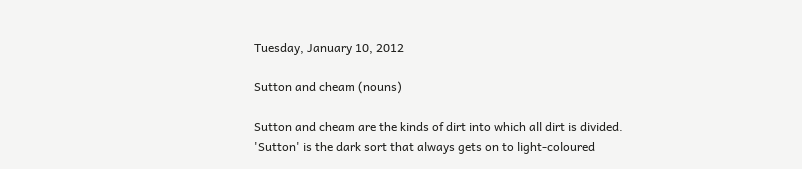Tuesday, January 10, 2012

Sutton and cheam (nouns)

Sutton and cheam are the kinds of dirt into which all dirt is divided. 'Sutton' is the dark sort that always gets on to light-coloured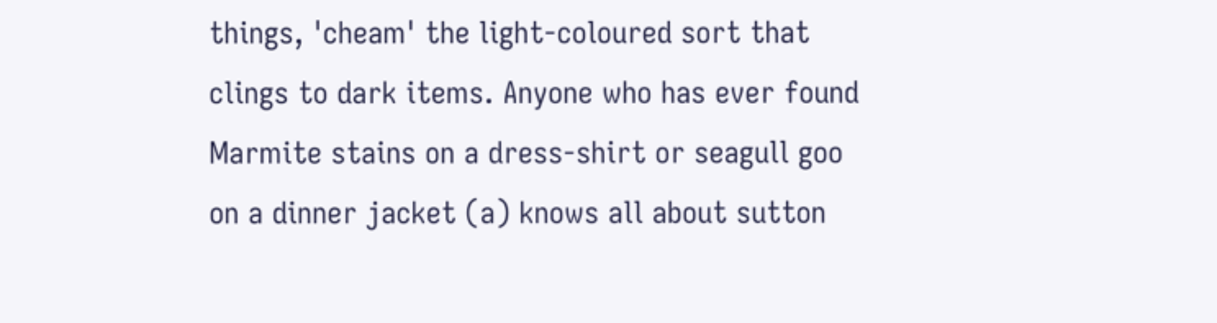things, 'cheam' the light-coloured sort that clings to dark items. Anyone who has ever found Marmite stains on a dress-shirt or seagull goo on a dinner jacket (a) knows all about sutton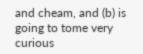and cheam, and (b) is going to tome very curious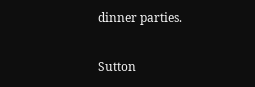dinner parties.

Sutton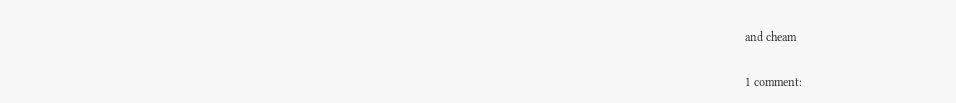and cheam

1 comment: